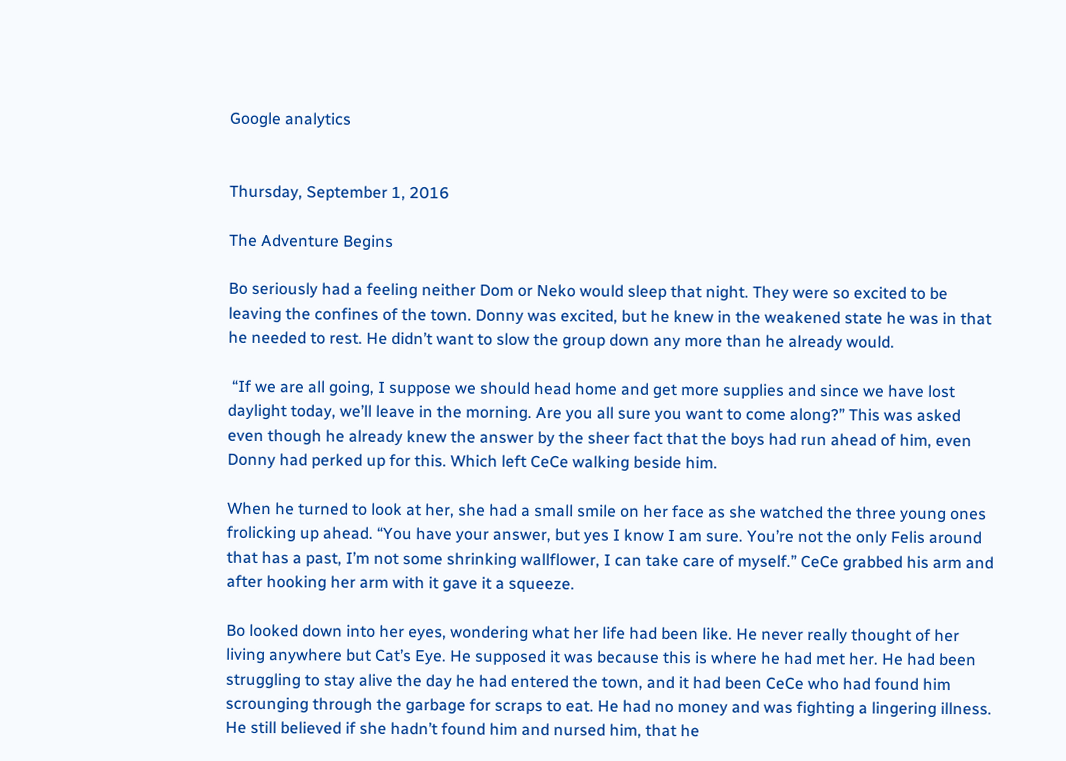Google analytics


Thursday, September 1, 2016

The Adventure Begins

Bo seriously had a feeling neither Dom or Neko would sleep that night. They were so excited to be leaving the confines of the town. Donny was excited, but he knew in the weakened state he was in that he needed to rest. He didn’t want to slow the group down any more than he already would.

 “If we are all going, I suppose we should head home and get more supplies and since we have lost daylight today, we’ll leave in the morning. Are you all sure you want to come along?” This was asked even though he already knew the answer by the sheer fact that the boys had run ahead of him, even Donny had perked up for this. Which left CeCe walking beside him.

When he turned to look at her, she had a small smile on her face as she watched the three young ones frolicking up ahead. “You have your answer, but yes I know I am sure. You’re not the only Felis around that has a past, I’m not some shrinking wallflower, I can take care of myself.” CeCe grabbed his arm and after hooking her arm with it gave it a squeeze.

Bo looked down into her eyes, wondering what her life had been like. He never really thought of her living anywhere but Cat’s Eye. He supposed it was because this is where he had met her. He had been struggling to stay alive the day he had entered the town, and it had been CeCe who had found him scrounging through the garbage for scraps to eat. He had no money and was fighting a lingering illness. He still believed if she hadn’t found him and nursed him, that he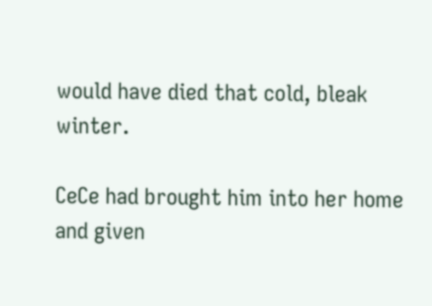would have died that cold, bleak winter.

CeCe had brought him into her home and given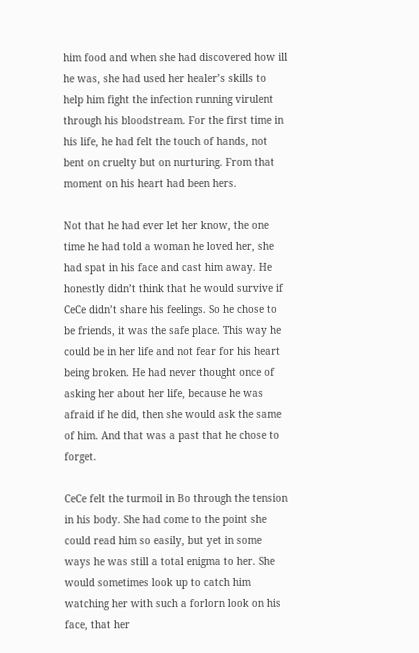him food and when she had discovered how ill he was, she had used her healer’s skills to help him fight the infection running virulent through his bloodstream. For the first time in his life, he had felt the touch of hands, not bent on cruelty but on nurturing. From that moment on his heart had been hers.

Not that he had ever let her know, the one time he had told a woman he loved her, she had spat in his face and cast him away. He honestly didn’t think that he would survive if CeCe didn’t share his feelings. So he chose to be friends, it was the safe place. This way he could be in her life and not fear for his heart being broken. He had never thought once of asking her about her life, because he was afraid if he did, then she would ask the same of him. And that was a past that he chose to forget.

CeCe felt the turmoil in Bo through the tension in his body. She had come to the point she could read him so easily, but yet in some ways he was still a total enigma to her. She would sometimes look up to catch him watching her with such a forlorn look on his face, that her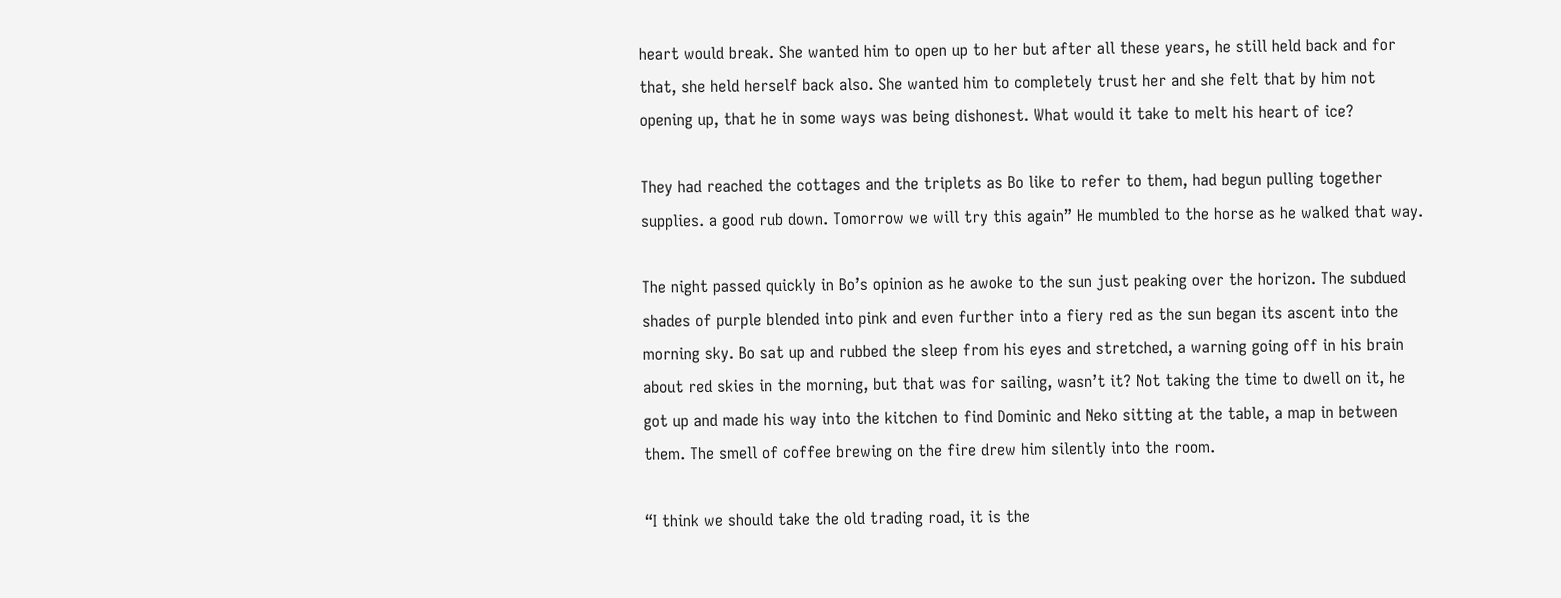heart would break. She wanted him to open up to her but after all these years, he still held back and for that, she held herself back also. She wanted him to completely trust her and she felt that by him not opening up, that he in some ways was being dishonest. What would it take to melt his heart of ice?

They had reached the cottages and the triplets as Bo like to refer to them, had begun pulling together supplies. a good rub down. Tomorrow we will try this again” He mumbled to the horse as he walked that way.

The night passed quickly in Bo’s opinion as he awoke to the sun just peaking over the horizon. The subdued shades of purple blended into pink and even further into a fiery red as the sun began its ascent into the morning sky. Bo sat up and rubbed the sleep from his eyes and stretched, a warning going off in his brain about red skies in the morning, but that was for sailing, wasn’t it? Not taking the time to dwell on it, he got up and made his way into the kitchen to find Dominic and Neko sitting at the table, a map in between them. The smell of coffee brewing on the fire drew him silently into the room.

“I think we should take the old trading road, it is the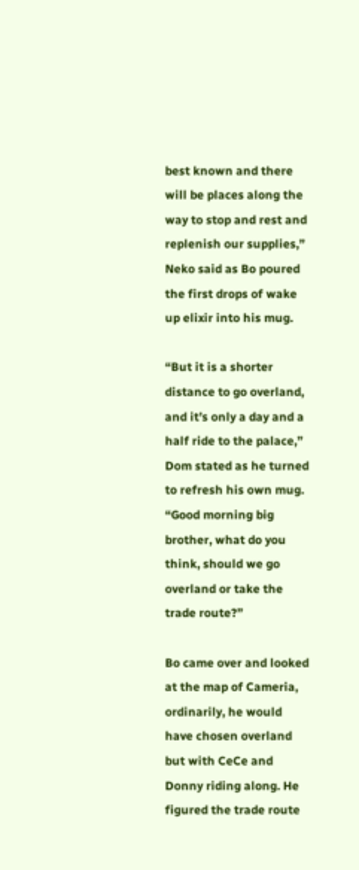best known and there will be places along the way to stop and rest and replenish our supplies,” Neko said as Bo poured the first drops of wake up elixir into his mug.

“But it is a shorter distance to go overland, and it’s only a day and a half ride to the palace,” Dom stated as he turned to refresh his own mug. “Good morning big brother, what do you think, should we go overland or take the trade route?”

Bo came over and looked at the map of Cameria, ordinarily, he would have chosen overland but with CeCe and Donny riding along. He figured the trade route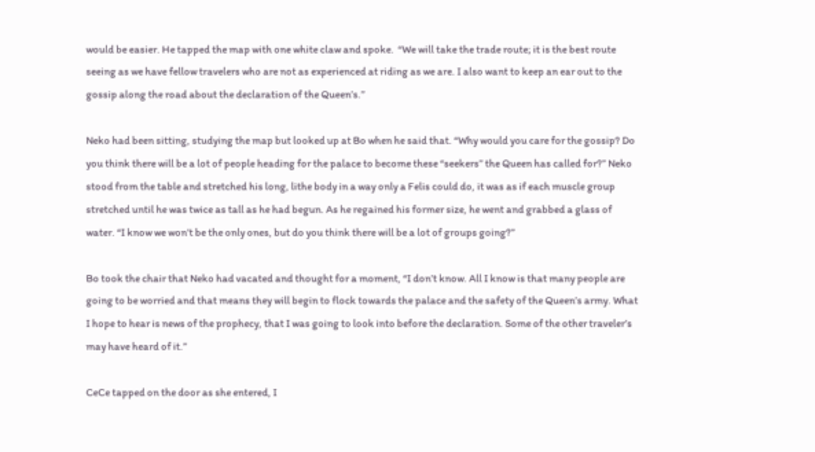would be easier. He tapped the map with one white claw and spoke.  “We will take the trade route; it is the best route seeing as we have fellow travelers who are not as experienced at riding as we are. I also want to keep an ear out to the gossip along the road about the declaration of the Queen’s.”

Neko had been sitting, studying the map but looked up at Bo when he said that. “Why would you care for the gossip? Do you think there will be a lot of people heading for the palace to become these “seekers” the Queen has called for?” Neko stood from the table and stretched his long, lithe body in a way only a Felis could do, it was as if each muscle group stretched until he was twice as tall as he had begun. As he regained his former size, he went and grabbed a glass of water. “I know we won’t be the only ones, but do you think there will be a lot of groups going?”

Bo took the chair that Neko had vacated and thought for a moment, “I don’t know. All I know is that many people are going to be worried and that means they will begin to flock towards the palace and the safety of the Queen’s army. What I hope to hear is news of the prophecy, that I was going to look into before the declaration. Some of the other traveler’s may have heard of it.”

CeCe tapped on the door as she entered, I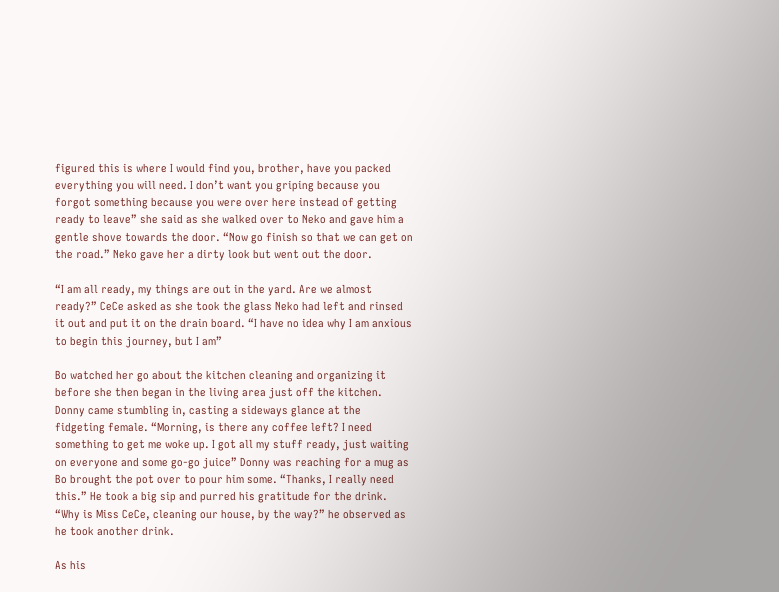figured this is where I would find you, brother, have you packed everything you will need. I don’t want you griping because you forgot something because you were over here instead of getting ready to leave” she said as she walked over to Neko and gave him a gentle shove towards the door. “Now go finish so that we can get on the road.” Neko gave her a dirty look but went out the door.

“I am all ready, my things are out in the yard. Are we almost ready?” CeCe asked as she took the glass Neko had left and rinsed it out and put it on the drain board. “I have no idea why I am anxious to begin this journey, but I am”

Bo watched her go about the kitchen cleaning and organizing it before she then began in the living area just off the kitchen. Donny came stumbling in, casting a sideways glance at the fidgeting female. “Morning, is there any coffee left? I need something to get me woke up. I got all my stuff ready, just waiting on everyone and some go-go juice” Donny was reaching for a mug as Bo brought the pot over to pour him some. “Thanks, I really need this.” He took a big sip and purred his gratitude for the drink. “Why is Miss CeCe, cleaning our house, by the way?” he observed as he took another drink.

As his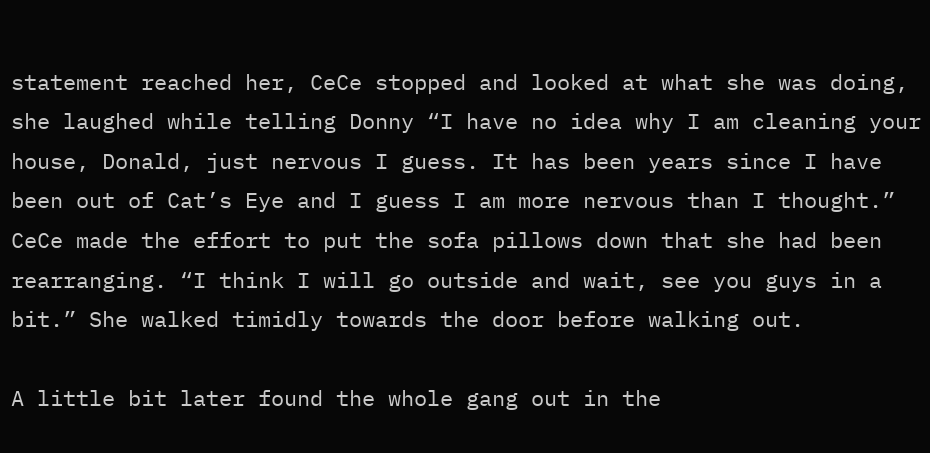statement reached her, CeCe stopped and looked at what she was doing, she laughed while telling Donny “I have no idea why I am cleaning your house, Donald, just nervous I guess. It has been years since I have been out of Cat’s Eye and I guess I am more nervous than I thought.” CeCe made the effort to put the sofa pillows down that she had been rearranging. “I think I will go outside and wait, see you guys in a bit.” She walked timidly towards the door before walking out.

A little bit later found the whole gang out in the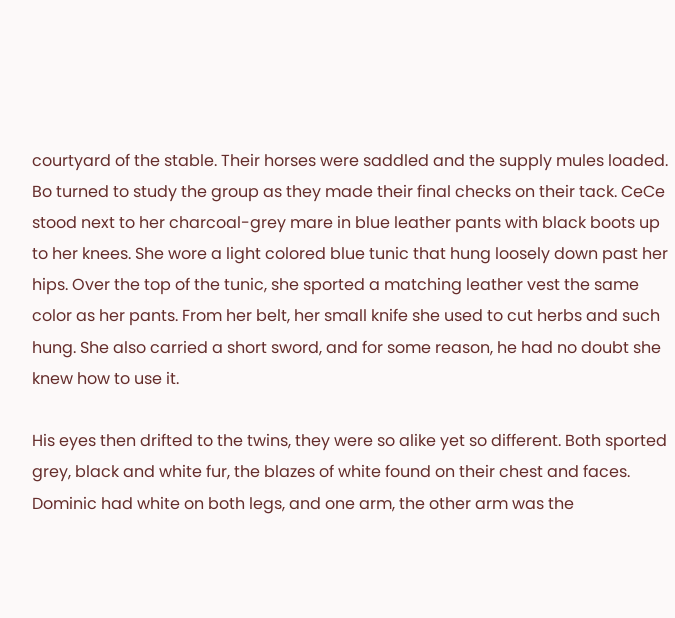courtyard of the stable. Their horses were saddled and the supply mules loaded. Bo turned to study the group as they made their final checks on their tack. CeCe stood next to her charcoal-grey mare in blue leather pants with black boots up to her knees. She wore a light colored blue tunic that hung loosely down past her hips. Over the top of the tunic, she sported a matching leather vest the same color as her pants. From her belt, her small knife she used to cut herbs and such hung. She also carried a short sword, and for some reason, he had no doubt she knew how to use it.

His eyes then drifted to the twins, they were so alike yet so different. Both sported grey, black and white fur, the blazes of white found on their chest and faces. Dominic had white on both legs, and one arm, the other arm was the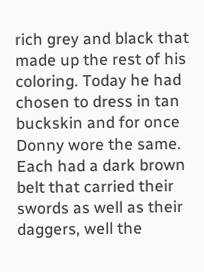rich grey and black that made up the rest of his coloring. Today he had chosen to dress in tan buckskin and for once Donny wore the same. Each had a dark brown belt that carried their swords as well as their daggers, well the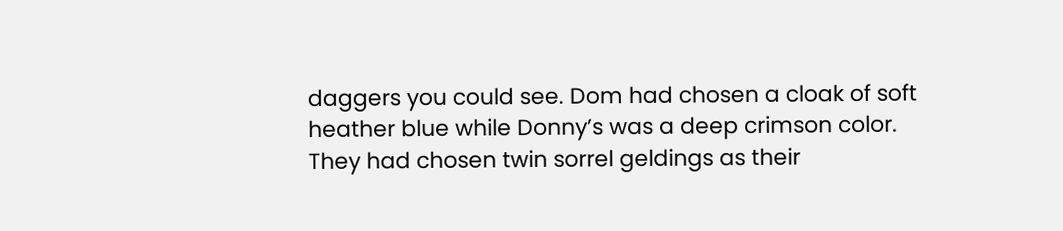daggers you could see. Dom had chosen a cloak of soft heather blue while Donny’s was a deep crimson color. They had chosen twin sorrel geldings as their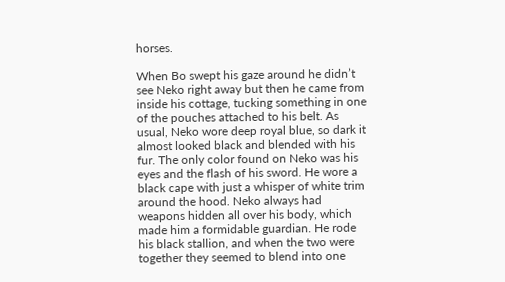horses.

When Bo swept his gaze around he didn’t see Neko right away but then he came from inside his cottage, tucking something in one of the pouches attached to his belt. As usual, Neko wore deep royal blue, so dark it almost looked black and blended with his fur. The only color found on Neko was his eyes and the flash of his sword. He wore a black cape with just a whisper of white trim around the hood. Neko always had weapons hidden all over his body, which made him a formidable guardian. He rode his black stallion, and when the two were together they seemed to blend into one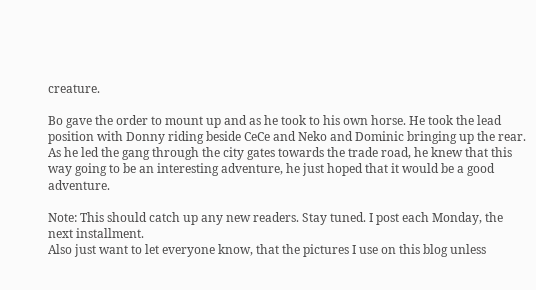creature.

Bo gave the order to mount up and as he took to his own horse. He took the lead position with Donny riding beside CeCe and Neko and Dominic bringing up the rear.  As he led the gang through the city gates towards the trade road, he knew that this way going to be an interesting adventure, he just hoped that it would be a good adventure.

Note: This should catch up any new readers. Stay tuned. I post each Monday, the next installment.
Also just want to let everyone know, that the pictures I use on this blog unless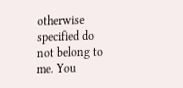otherwise specified do not belong to me. You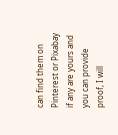can find them on Pinterest or Pixabay if any are yours and you can provide proof, I will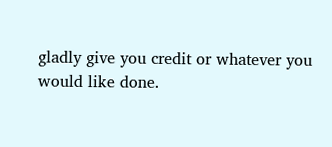gladly give you credit or whatever you would like done.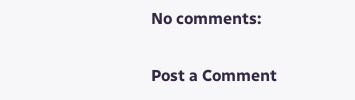No comments:

Post a Comment